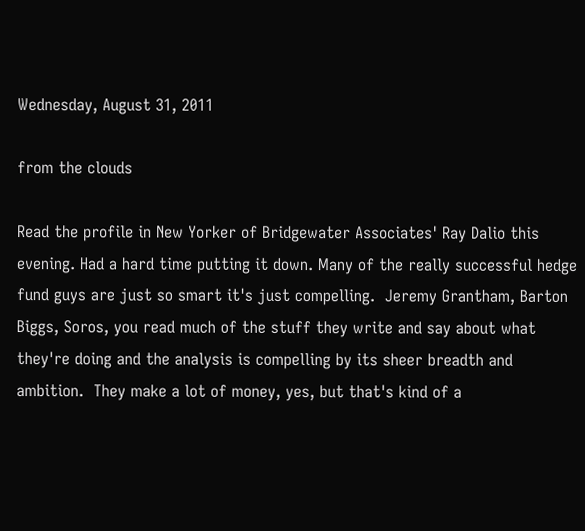Wednesday, August 31, 2011

from the clouds

Read the profile in New Yorker of Bridgewater Associates' Ray Dalio this evening. Had a hard time putting it down. Many of the really successful hedge fund guys are just so smart it's just compelling.  Jeremy Grantham, Barton Biggs, Soros, you read much of the stuff they write and say about what they're doing and the analysis is compelling by its sheer breadth and ambition.  They make a lot of money, yes, but that's kind of a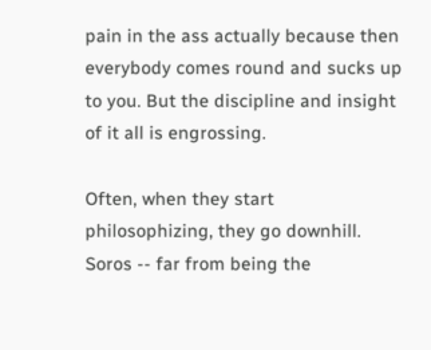pain in the ass actually because then everybody comes round and sucks up to you. But the discipline and insight of it all is engrossing.

Often, when they start philosophizing, they go downhill.  Soros -- far from being the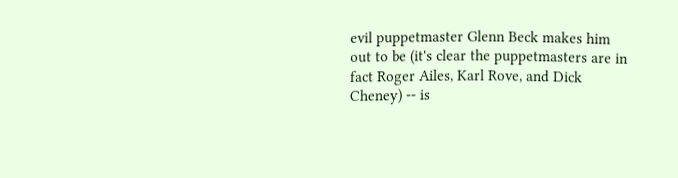evil puppetmaster Glenn Beck makes him out to be (it's clear the puppetmasters are in fact Roger Ailes, Karl Rove, and Dick Cheney) -- is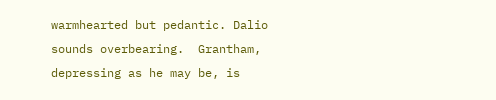warmhearted but pedantic. Dalio sounds overbearing.  Grantham, depressing as he may be, is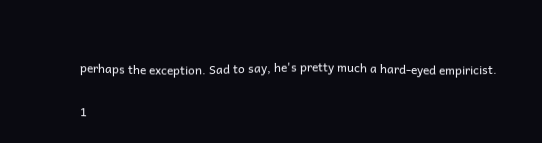perhaps the exception. Sad to say, he's pretty much a hard-eyed empiricist.

1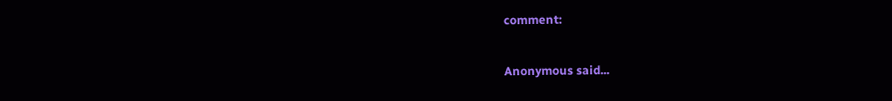comment:

Anonymous said...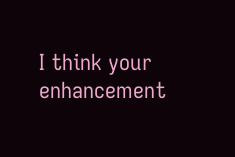I think your enhancement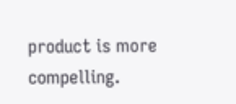product is more compelling.